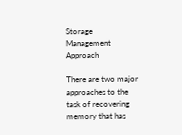Storage Management Approach

There are two major approaches to the task of recovering memory that has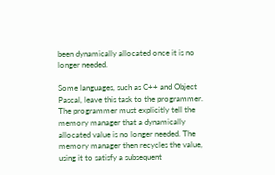been dynamically allocated once it is no longer needed.

Some languages, such as C++ and Object Pascal, leave this task to the programmer. The programmer must explicitly tell the memory manager that a dynamically allocated value is no longer needed. The memory manager then recycles the value, using it to satisfy a subsequent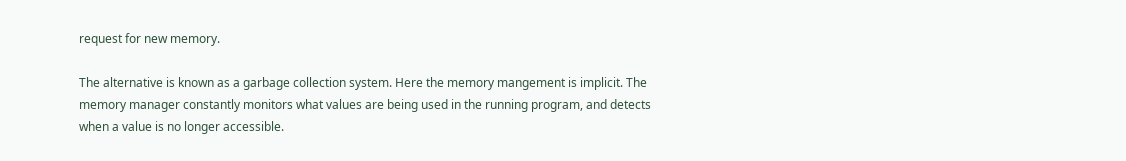request for new memory.

The alternative is known as a garbage collection system. Here the memory mangement is implicit. The memory manager constantly monitors what values are being used in the running program, and detects when a value is no longer accessible.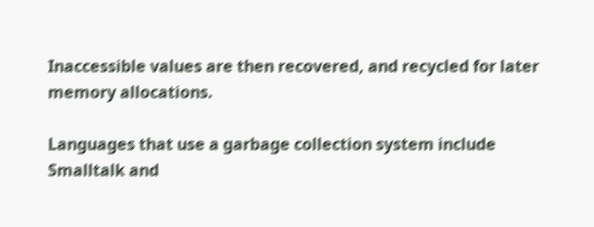Inaccessible values are then recovered, and recycled for later memory allocations.

Languages that use a garbage collection system include Smalltalk and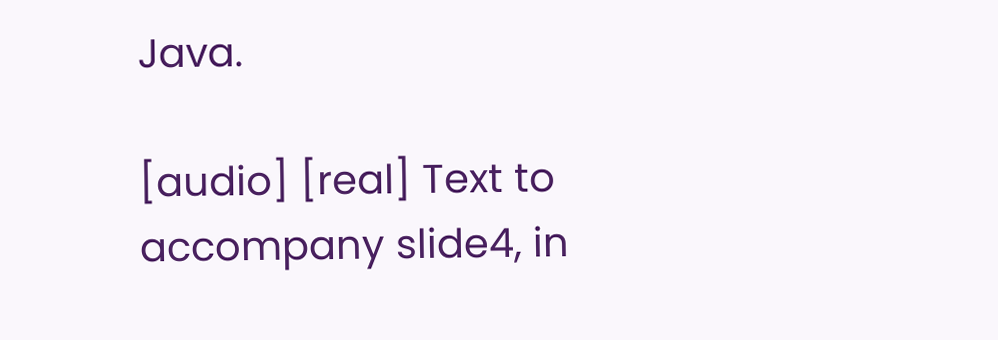Java.

[audio] [real] Text to accompany slide4, in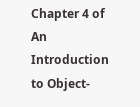Chapter 4 of An Introduction to Object-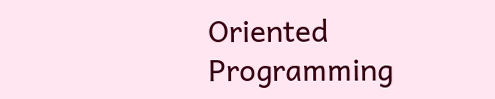Oriented Programming